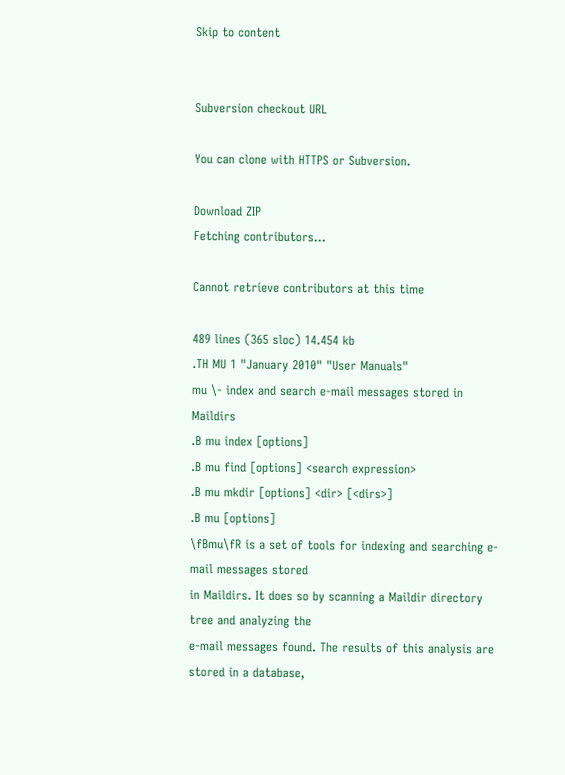Skip to content


Subversion checkout URL

You can clone with HTTPS or Subversion.

Download ZIP
Fetching contributors…

Cannot retrieve contributors at this time

489 lines (365 sloc) 14.454 kb
.TH MU 1 "January 2010" "User Manuals"
mu \- index and search e-mail messages stored in Maildirs
.B mu index [options]
.B mu find [options] <search expression>
.B mu mkdir [options] <dir> [<dirs>]
.B mu [options]
\fBmu\fR is a set of tools for indexing and searching e-mail messages stored
in Maildirs. It does so by scanning a Maildir directory tree and analyzing the
e-mail messages found. The results of this analysis are stored in a database,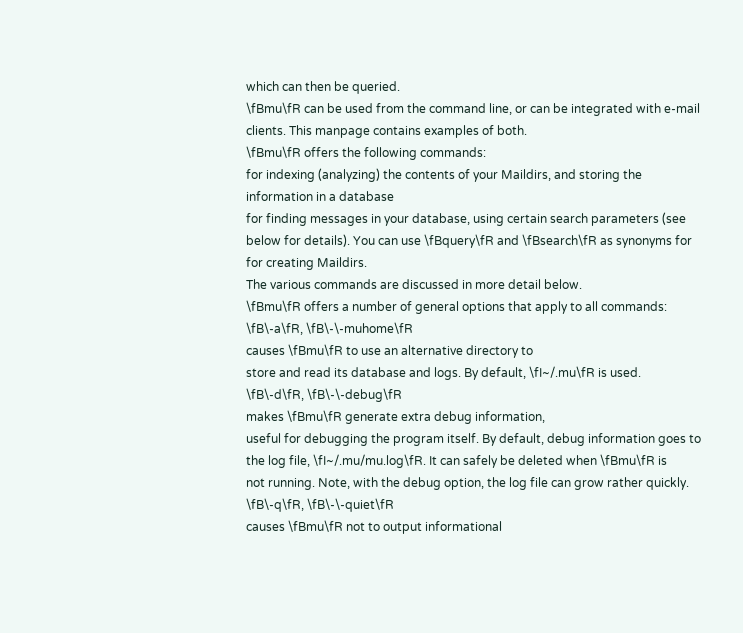which can then be queried.
\fBmu\fR can be used from the command line, or can be integrated with e-mail
clients. This manpage contains examples of both.
\fBmu\fR offers the following commands:
for indexing (analyzing) the contents of your Maildirs, and storing the
information in a database
for finding messages in your database, using certain search parameters (see
below for details). You can use \fBquery\fR and \fBsearch\fR as synonyms for
for creating Maildirs.
The various commands are discussed in more detail below.
\fBmu\fR offers a number of general options that apply to all commands:
\fB\-a\fR, \fB\-\-muhome\fR
causes \fBmu\fR to use an alternative directory to
store and read its database and logs. By default, \fI~/.mu\fR is used.
\fB\-d\fR, \fB\-\-debug\fR
makes \fBmu\fR generate extra debug information,
useful for debugging the program itself. By default, debug information goes to
the log file, \fI~/.mu/mu.log\fR. It can safely be deleted when \fBmu\fR is
not running. Note, with the debug option, the log file can grow rather quickly.
\fB\-q\fR, \fB\-\-quiet\fR
causes \fBmu\fR not to output informational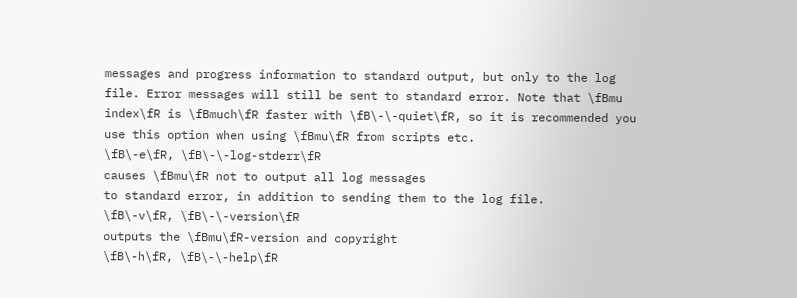messages and progress information to standard output, but only to the log
file. Error messages will still be sent to standard error. Note that \fBmu
index\fR is \fBmuch\fR faster with \fB\-\-quiet\fR, so it is recommended you
use this option when using \fBmu\fR from scripts etc.
\fB\-e\fR, \fB\-\-log-stderr\fR
causes \fBmu\fR not to output all log messages
to standard error, in addition to sending them to the log file.
\fB\-v\fR, \fB\-\-version\fR
outputs the \fBmu\fR-version and copyright
\fB\-h\fR, \fB\-\-help\fR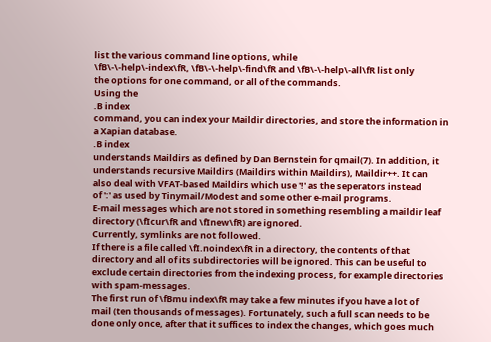list the various command line options, while
\fB\-\-help\-index\fR, \fB\-\-help\-find\fR and \fB\-\-help\-all\fR list only
the options for one command, or all of the commands.
Using the
.B index
command, you can index your Maildir directories, and store the information in
a Xapian database.
.B index
understands Maildirs as defined by Dan Bernstein for qmail(7). In addition, it
understands recursive Maildirs (Maildirs within Maildirs), Maildir++. It can
also deal with VFAT-based Maildirs which use '!' as the seperators instead
of ':' as used by Tinymail/Modest and some other e-mail programs.
E-mail messages which are not stored in something resembling a maildir leaf
directory (\fIcur\fR and \fInew\fR) are ignored.
Currently, symlinks are not followed.
If there is a file called \fI.noindex\fR in a directory, the contents of that
directory and all of its subdirectories will be ignored. This can be useful to
exclude certain directories from the indexing process, for example directories
with spam-messages.
The first run of \fBmu index\fR may take a few minutes if you have a lot of
mail (ten thousands of messages). Fortunately, such a full scan needs to be
done only once, after that it suffices to index the changes, which goes much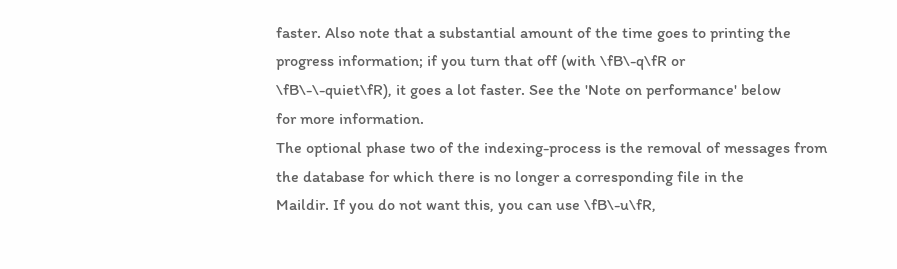faster. Also note that a substantial amount of the time goes to printing the
progress information; if you turn that off (with \fB\-q\fR or
\fB\-\-quiet\fR), it goes a lot faster. See the 'Note on performance' below
for more information.
The optional phase two of the indexing-process is the removal of messages from
the database for which there is no longer a corresponding file in the
Maildir. If you do not want this, you can use \fB\-u\fR,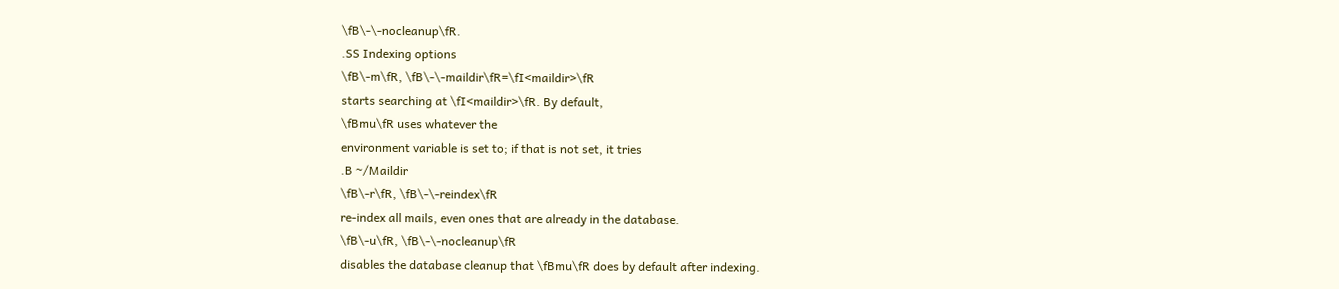\fB\-\-nocleanup\fR.
.SS Indexing options
\fB\-m\fR, \fB\-\-maildir\fR=\fI<maildir>\fR
starts searching at \fI<maildir>\fR. By default,
\fBmu\fR uses whatever the
environment variable is set to; if that is not set, it tries
.B ~/Maildir
\fB\-r\fR, \fB\-\-reindex\fR
re-index all mails, even ones that are already in the database.
\fB\-u\fR, \fB\-\-nocleanup\fR
disables the database cleanup that \fBmu\fR does by default after indexing.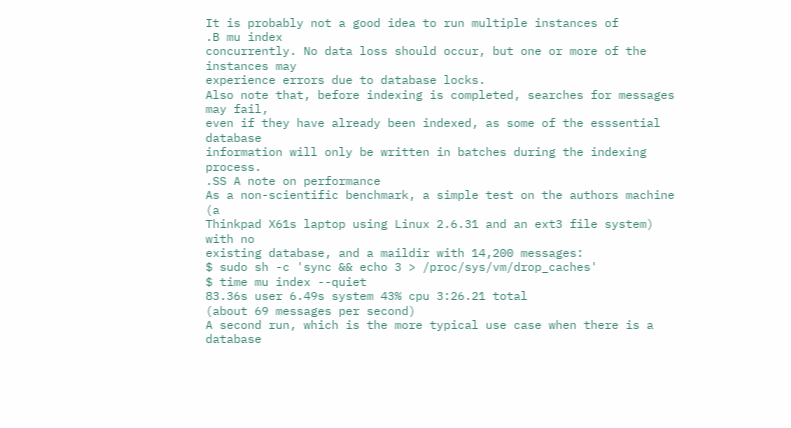It is probably not a good idea to run multiple instances of
.B mu index
concurrently. No data loss should occur, but one or more of the instances may
experience errors due to database locks.
Also note that, before indexing is completed, searches for messages may fail,
even if they have already been indexed, as some of the esssential database
information will only be written in batches during the indexing process.
.SS A note on performance
As a non-scientific benchmark, a simple test on the authors machine (a
Thinkpad X61s laptop using Linux 2.6.31 and an ext3 file system) with no
existing database, and a maildir with 14,200 messages:
$ sudo sh -c 'sync && echo 3 > /proc/sys/vm/drop_caches'
$ time mu index --quiet
83.36s user 6.49s system 43% cpu 3:26.21 total
(about 69 messages per second)
A second run, which is the more typical use case when there is a database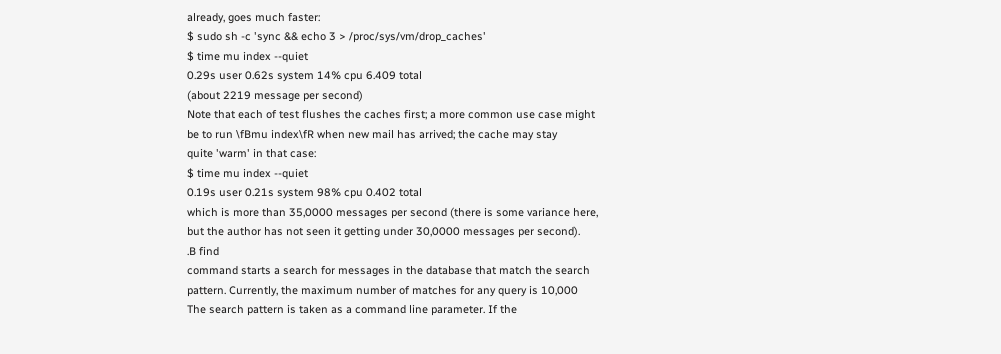already, goes much faster:
$ sudo sh -c 'sync && echo 3 > /proc/sys/vm/drop_caches'
$ time mu index --quiet
0.29s user 0.62s system 14% cpu 6.409 total
(about 2219 message per second)
Note that each of test flushes the caches first; a more common use case might
be to run \fBmu index\fR when new mail has arrived; the cache may stay
quite 'warm' in that case:
$ time mu index --quiet
0.19s user 0.21s system 98% cpu 0.402 total
which is more than 35,0000 messages per second (there is some variance here,
but the author has not seen it getting under 30,0000 messages per second).
.B find
command starts a search for messages in the database that match the search
pattern. Currently, the maximum number of matches for any query is 10,000
The search pattern is taken as a command line parameter. If the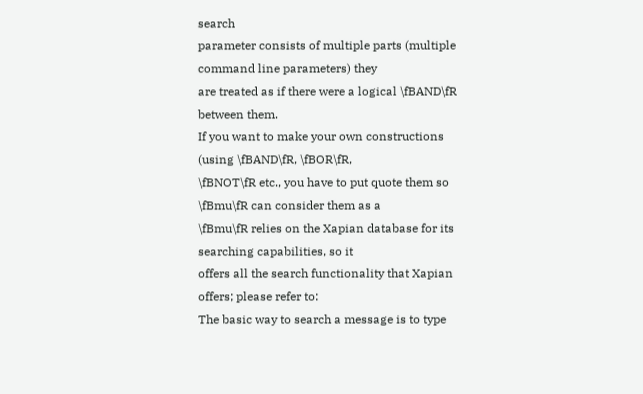search
parameter consists of multiple parts (multiple command line parameters) they
are treated as if there were a logical \fBAND\fR between them.
If you want to make your own constructions (using \fBAND\fR, \fBOR\fR,
\fBNOT\fR etc., you have to put quote them so \fBmu\fR can consider them as a
\fBmu\fR relies on the Xapian database for its searching capabilities, so it
offers all the search functionality that Xapian offers; please refer to:
The basic way to search a message is to type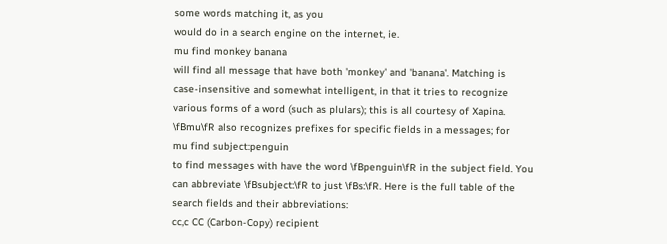some words matching it, as you
would do in a search engine on the internet, ie.
mu find monkey banana
will find all message that have both 'monkey' and 'banana'. Matching is
case-insensitive and somewhat intelligent, in that it tries to recognize
various forms of a word (such as plulars); this is all courtesy of Xapina.
\fBmu\fR also recognizes prefixes for specific fields in a messages; for
mu find subject:penguin
to find messages with have the word \fBpenguin\fR in the subject field. You
can abbreviate \fBsubject:\fR to just \fBs:\fR. Here is the full table of the
search fields and their abbreviations:
cc,c CC (Carbon-Copy) recipient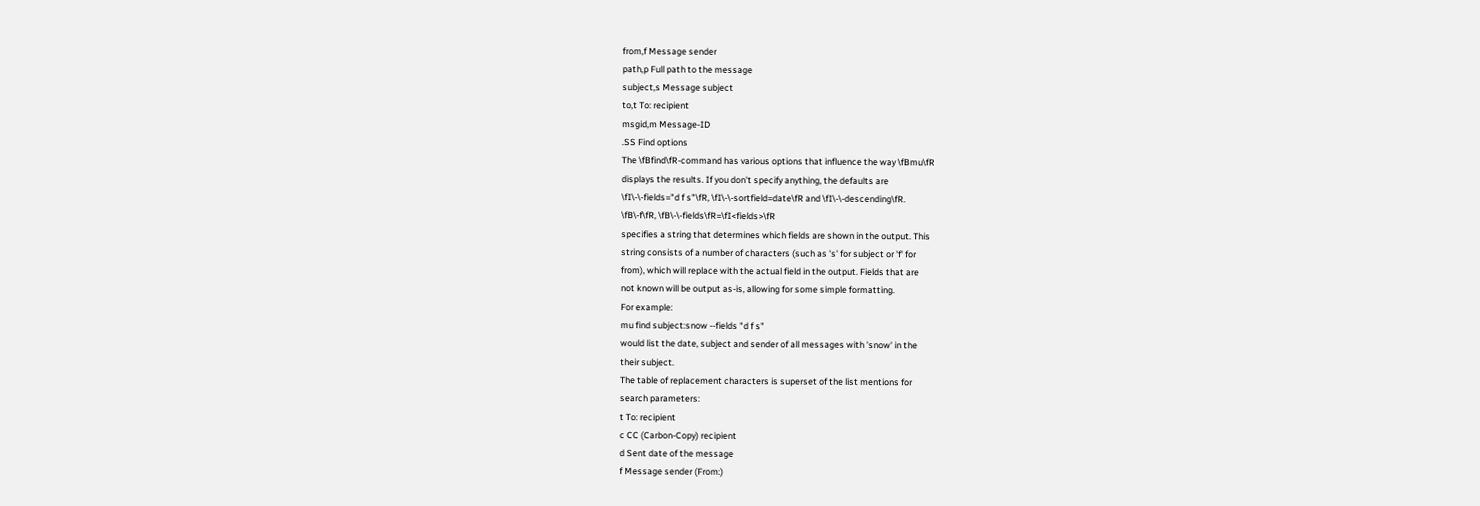from,f Message sender
path,p Full path to the message
subject,s Message subject
to,t To: recipient
msgid,m Message-ID
.SS Find options
The \fBfind\fR-command has various options that influence the way \fBmu\fR
displays the results. If you don't specify anything, the defaults are
\fI\-\-fields="d f s"\fR, \fI\-\-sortfield=date\fR and \fI\-\-descending\fR.
\fB\-f\fR, \fB\-\-fields\fR=\fI<fields>\fR
specifies a string that determines which fields are shown in the output. This
string consists of a number of characters (such as 's' for subject or 'f' for
from), which will replace with the actual field in the output. Fields that are
not known will be output as-is, allowing for some simple formatting.
For example:
mu find subject:snow --fields "d f s"
would list the date, subject and sender of all messages with 'snow' in the
their subject.
The table of replacement characters is superset of the list mentions for
search parameters:
t To: recipient
c CC (Carbon-Copy) recipient
d Sent date of the message
f Message sender (From:)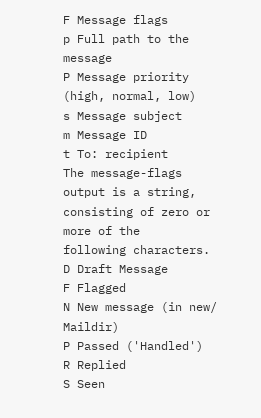F Message flags
p Full path to the message
P Message priority (high, normal, low)
s Message subject
m Message ID
t To: recipient
The message-flags output is a string, consisting of zero or more of the
following characters.
D Draft Message
F Flagged
N New message (in new/ Maildir)
P Passed ('Handled')
R Replied
S Seen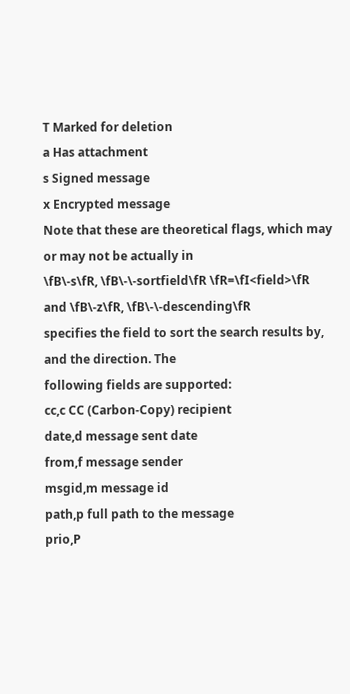T Marked for deletion
a Has attachment
s Signed message
x Encrypted message
Note that these are theoretical flags, which may or may not be actually in
\fB\-s\fR, \fB\-\-sortfield\fR \fR=\fI<field>\fR and \fB\-z\fR, \fB\-\-descending\fR
specifies the field to sort the search results by, and the direction. The
following fields are supported:
cc,c CC (Carbon-Copy) recipient
date,d message sent date
from,f message sender
msgid,m message id
path,p full path to the message
prio,P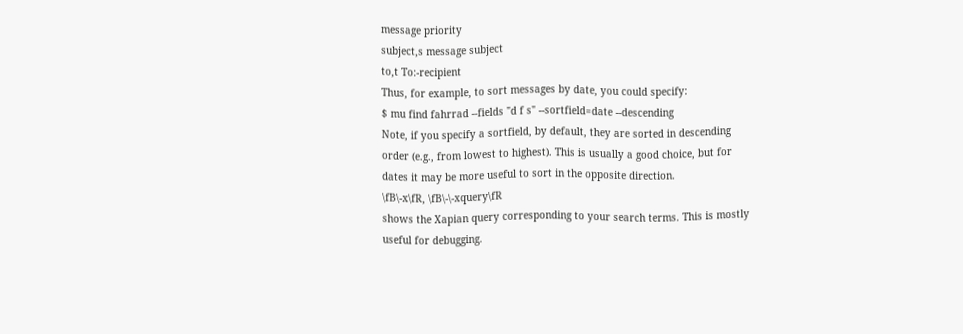message priority
subject,s message subject
to,t To:-recipient
Thus, for example, to sort messages by date, you could specify:
$ mu find fahrrad --fields "d f s" --sortfield=date --descending
Note, if you specify a sortfield, by default, they are sorted in descending
order (e.g., from lowest to highest). This is usually a good choice, but for
dates it may be more useful to sort in the opposite direction.
\fB\-x\fR, \fB\-\-xquery\fR
shows the Xapian query corresponding to your search terms. This is mostly
useful for debugging.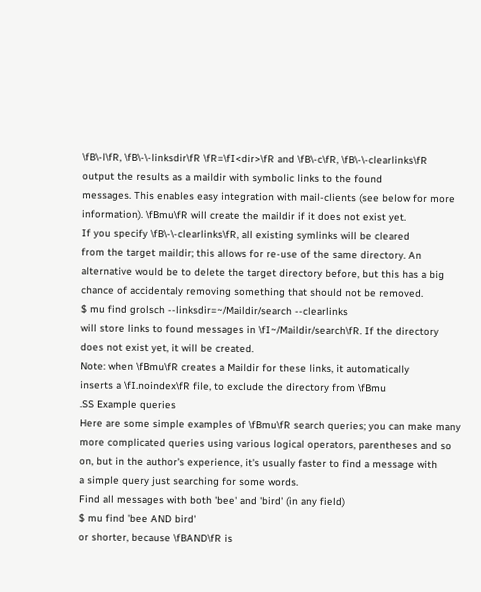\fB\-l\fR, \fB\-\-linksdir\fR \fR=\fI<dir>\fR and \fB\-c\fR, \fB\-\-clearlinks\fR
output the results as a maildir with symbolic links to the found
messages. This enables easy integration with mail-clients (see below for more
information). \fBmu\fR will create the maildir if it does not exist yet.
If you specify \fB\-\-clearlinks\fR, all existing symlinks will be cleared
from the target maildir; this allows for re-use of the same directory. An
alternative would be to delete the target directory before, but this has a big
chance of accidentaly removing something that should not be removed.
$ mu find grolsch --linksdir=~/Maildir/search --clearlinks
will store links to found messages in \fI~/Maildir/search\fR. If the directory
does not exist yet, it will be created.
Note: when \fBmu\fR creates a Maildir for these links, it automatically
inserts a \fI.noindex\fR file, to exclude the directory from \fBmu
.SS Example queries
Here are some simple examples of \fBmu\fR search queries; you can make many
more complicated queries using various logical operators, parentheses and so
on, but in the author's experience, it's usually faster to find a message with
a simple query just searching for some words.
Find all messages with both 'bee' and 'bird' (in any field)
$ mu find 'bee AND bird'
or shorter, because \fBAND\fR is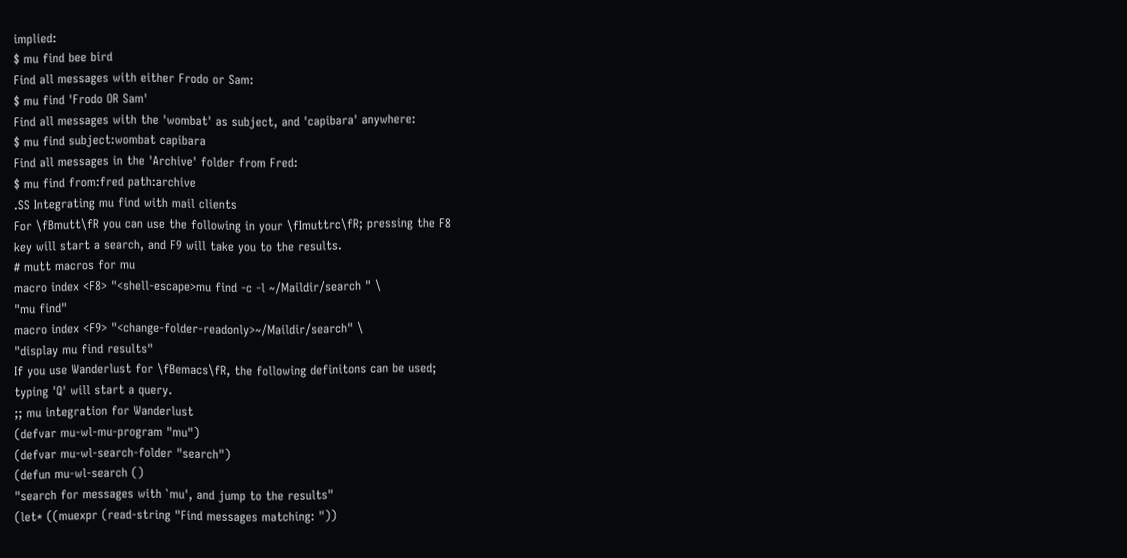implied:
$ mu find bee bird
Find all messages with either Frodo or Sam:
$ mu find 'Frodo OR Sam'
Find all messages with the 'wombat' as subject, and 'capibara' anywhere:
$ mu find subject:wombat capibara
Find all messages in the 'Archive' folder from Fred:
$ mu find from:fred path:archive
.SS Integrating mu find with mail clients
For \fBmutt\fR you can use the following in your \fImuttrc\fR; pressing the F8
key will start a search, and F9 will take you to the results.
# mutt macros for mu
macro index <F8> "<shell-escape>mu find -c -l ~/Maildir/search " \
"mu find"
macro index <F9> "<change-folder-readonly>~/Maildir/search" \
"display mu find results"
If you use Wanderlust for \fBemacs\fR, the following definitons can be used;
typing 'Q' will start a query.
;; mu integration for Wanderlust
(defvar mu-wl-mu-program "mu")
(defvar mu-wl-search-folder "search")
(defun mu-wl-search ()
"search for messages with `mu', and jump to the results"
(let* ((muexpr (read-string "Find messages matching: "))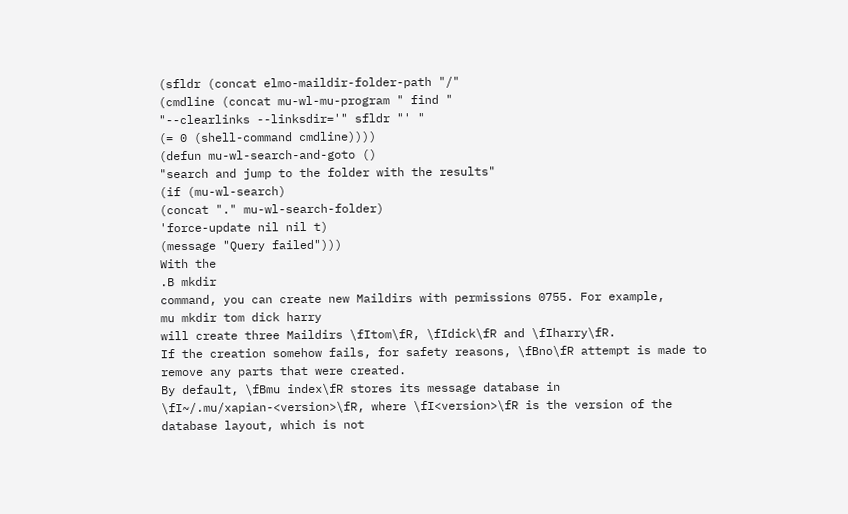(sfldr (concat elmo-maildir-folder-path "/"
(cmdline (concat mu-wl-mu-program " find "
"--clearlinks --linksdir='" sfldr "' "
(= 0 (shell-command cmdline))))
(defun mu-wl-search-and-goto ()
"search and jump to the folder with the results"
(if (mu-wl-search)
(concat "." mu-wl-search-folder)
'force-update nil nil t)
(message "Query failed")))
With the
.B mkdir
command, you can create new Maildirs with permissions 0755. For example,
mu mkdir tom dick harry
will create three Maildirs \fItom\fR, \fIdick\fR and \fIharry\fR.
If the creation somehow fails, for safety reasons, \fBno\fR attempt is made to
remove any parts that were created.
By default, \fBmu index\fR stores its message database in
\fI~/.mu/xapian-<version>\fR, where \fI<version>\fR is the version of the
database layout, which is not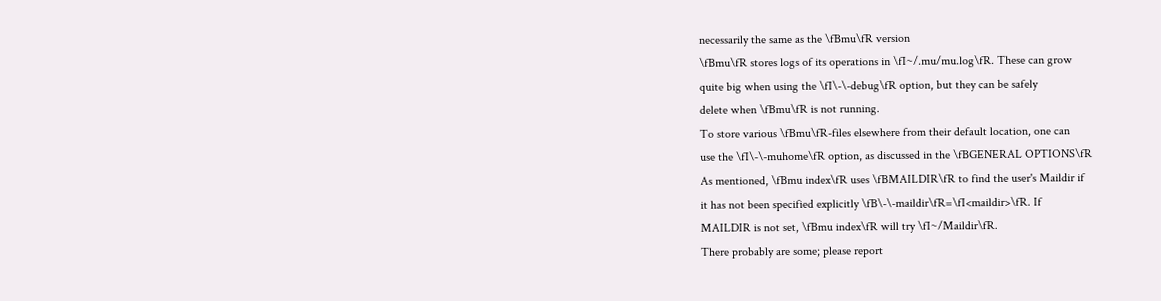necessarily the same as the \fBmu\fR version
\fBmu\fR stores logs of its operations in \fI~/.mu/mu.log\fR. These can grow
quite big when using the \fI\-\-debug\fR option, but they can be safely
delete when \fBmu\fR is not running.
To store various \fBmu\fR-files elsewhere from their default location, one can
use the \fI\-\-muhome\fR option, as discussed in the \fBGENERAL OPTIONS\fR
As mentioned, \fBmu index\fR uses \fBMAILDIR\fR to find the user's Maildir if
it has not been specified explicitly \fB\-\-maildir\fR=\fI<maildir>\fR. If
MAILDIR is not set, \fBmu index\fR will try \fI~/Maildir\fR.
There probably are some; please report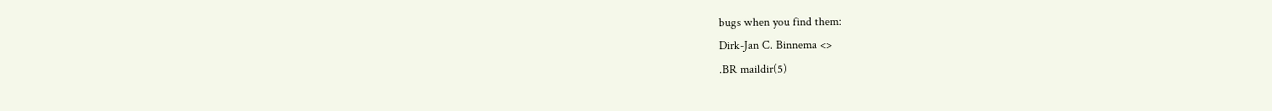bugs when you find them:
Dirk-Jan C. Binnema <>
.BR maildir(5)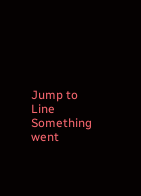Jump to Line
Something went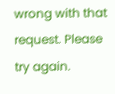wrong with that request. Please try again.